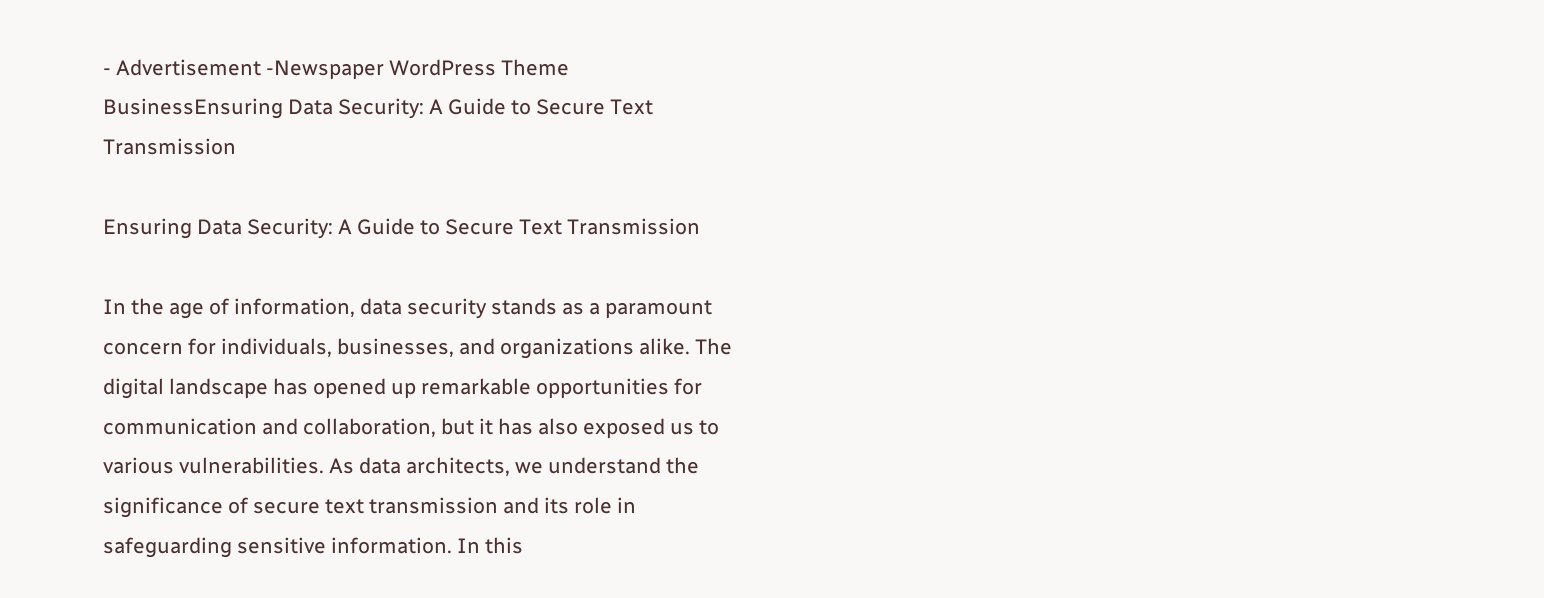- Advertisement -Newspaper WordPress Theme
BusinessEnsuring Data Security: A Guide to Secure Text Transmission

Ensuring Data Security: A Guide to Secure Text Transmission

In the age of information, data security stands as a paramount concern for individuals, businesses, and organizations alike. The digital landscape has opened up remarkable opportunities for communication and collaboration, but it has also exposed us to various vulnerabilities. As data architects, we understand the significance of secure text transmission and its role in safeguarding sensitive information. In this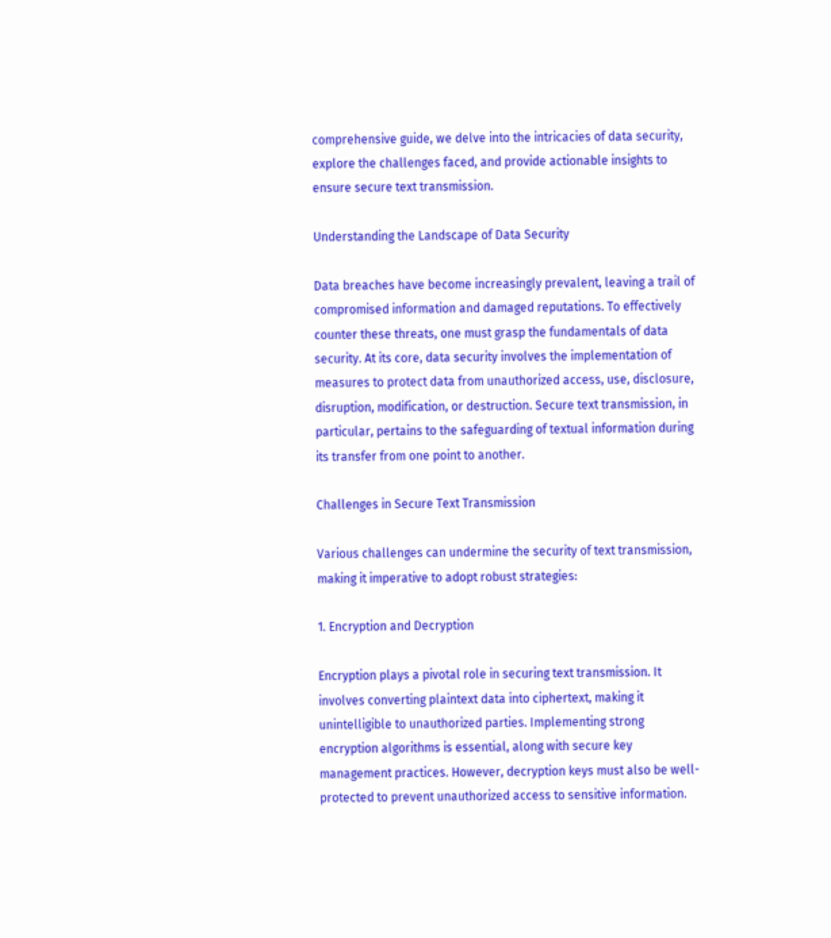comprehensive guide, we delve into the intricacies of data security, explore the challenges faced, and provide actionable insights to ensure secure text transmission.

Understanding the Landscape of Data Security

Data breaches have become increasingly prevalent, leaving a trail of compromised information and damaged reputations. To effectively counter these threats, one must grasp the fundamentals of data security. At its core, data security involves the implementation of measures to protect data from unauthorized access, use, disclosure, disruption, modification, or destruction. Secure text transmission, in particular, pertains to the safeguarding of textual information during its transfer from one point to another.

Challenges in Secure Text Transmission

Various challenges can undermine the security of text transmission, making it imperative to adopt robust strategies:

1. Encryption and Decryption

Encryption plays a pivotal role in securing text transmission. It involves converting plaintext data into ciphertext, making it unintelligible to unauthorized parties. Implementing strong encryption algorithms is essential, along with secure key management practices. However, decryption keys must also be well-protected to prevent unauthorized access to sensitive information.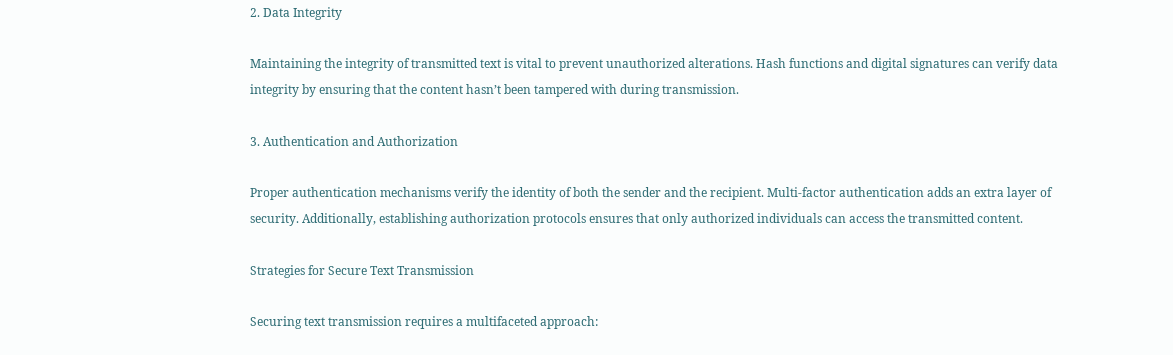2. Data Integrity

Maintaining the integrity of transmitted text is vital to prevent unauthorized alterations. Hash functions and digital signatures can verify data integrity by ensuring that the content hasn’t been tampered with during transmission.

3. Authentication and Authorization

Proper authentication mechanisms verify the identity of both the sender and the recipient. Multi-factor authentication adds an extra layer of security. Additionally, establishing authorization protocols ensures that only authorized individuals can access the transmitted content.

Strategies for Secure Text Transmission

Securing text transmission requires a multifaceted approach: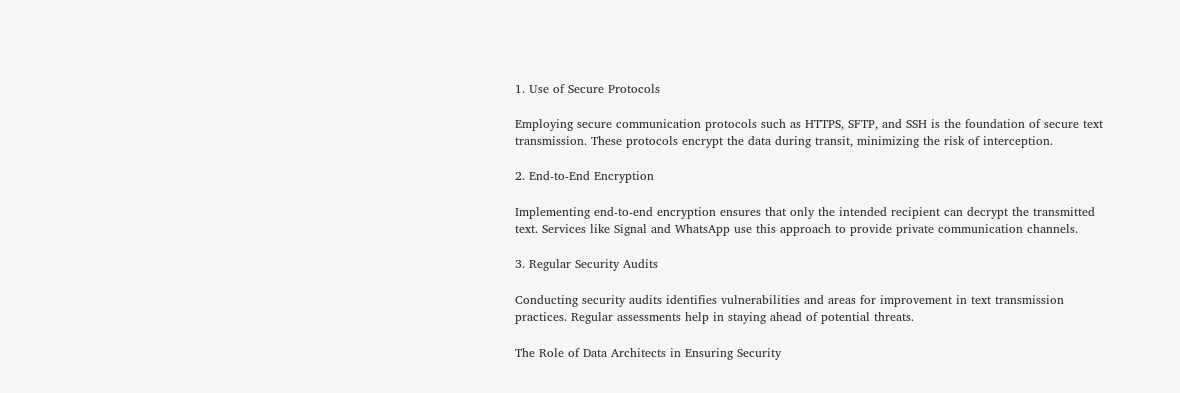1. Use of Secure Protocols

Employing secure communication protocols such as HTTPS, SFTP, and SSH is the foundation of secure text transmission. These protocols encrypt the data during transit, minimizing the risk of interception.

2. End-to-End Encryption

Implementing end-to-end encryption ensures that only the intended recipient can decrypt the transmitted text. Services like Signal and WhatsApp use this approach to provide private communication channels.

3. Regular Security Audits

Conducting security audits identifies vulnerabilities and areas for improvement in text transmission practices. Regular assessments help in staying ahead of potential threats.

The Role of Data Architects in Ensuring Security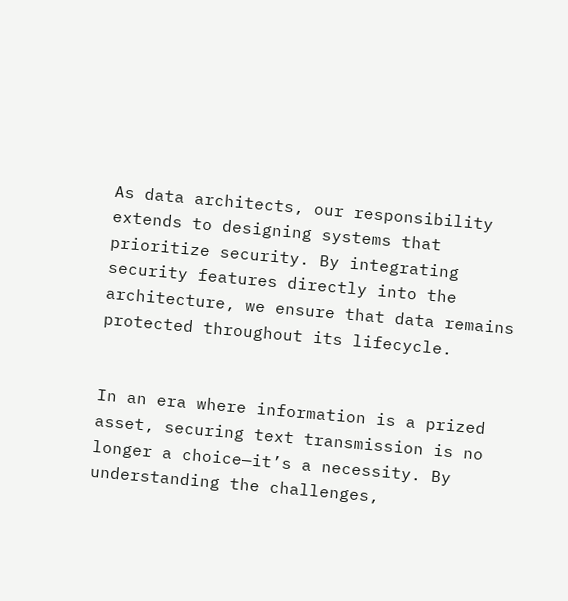As data architects, our responsibility extends to designing systems that prioritize security. By integrating security features directly into the architecture, we ensure that data remains protected throughout its lifecycle.


In an era where information is a prized asset, securing text transmission is no longer a choice—it’s a necessity. By understanding the challenges,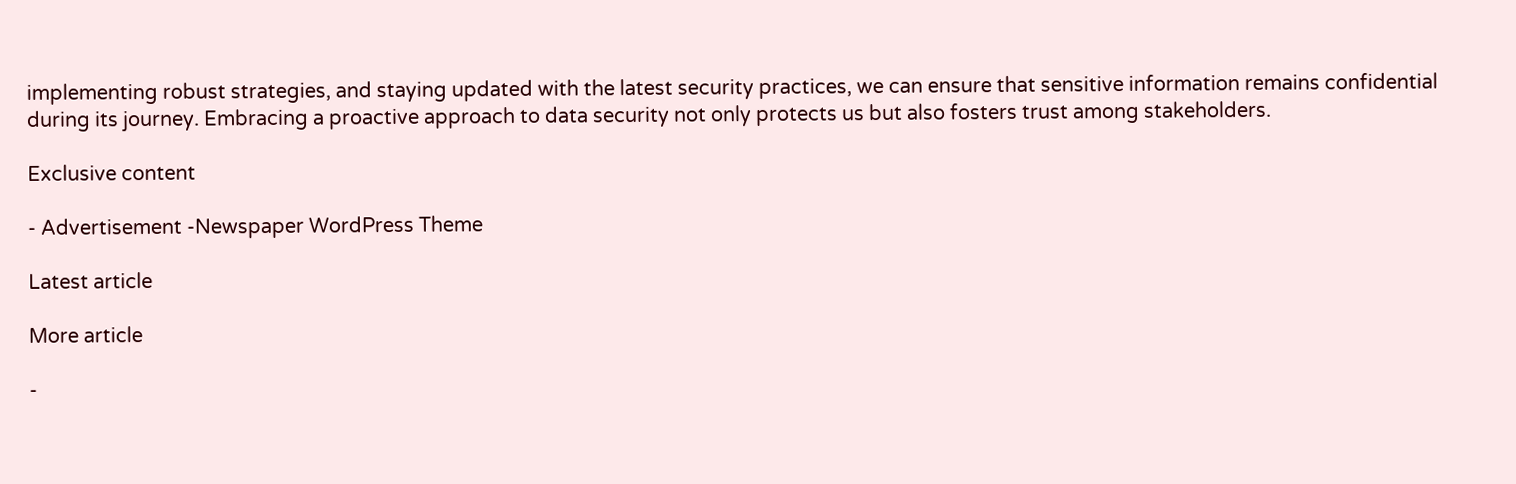implementing robust strategies, and staying updated with the latest security practices, we can ensure that sensitive information remains confidential during its journey. Embracing a proactive approach to data security not only protects us but also fosters trust among stakeholders.

Exclusive content

- Advertisement -Newspaper WordPress Theme

Latest article

More article

-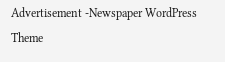Advertisement -Newspaper WordPress Theme